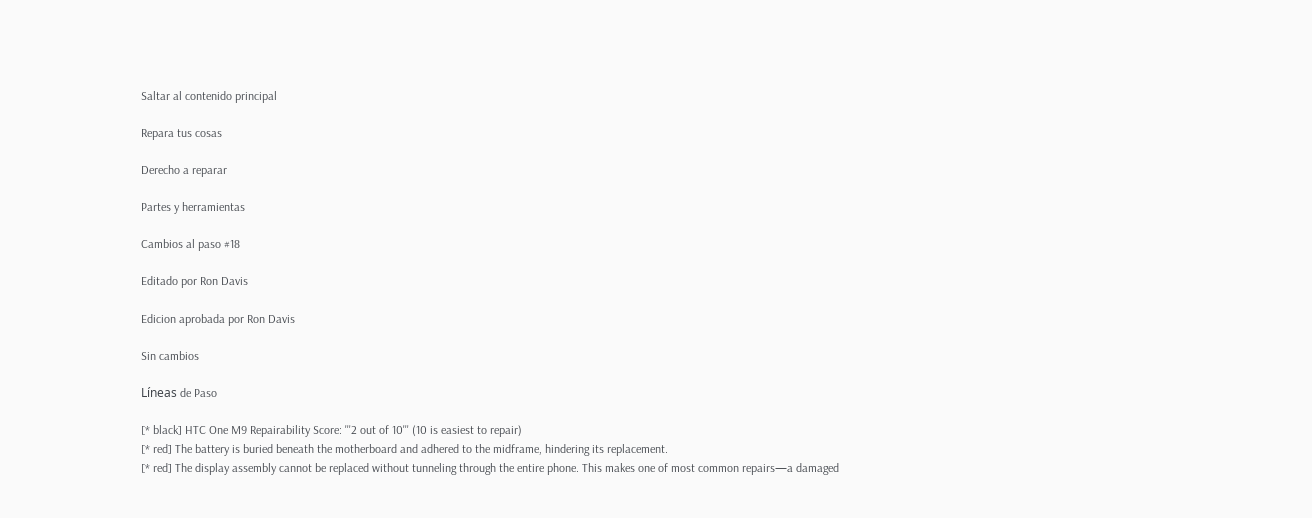Saltar al contenido principal

Repara tus cosas

Derecho a reparar

Partes y herramientas

Cambios al paso #18

Editado por Ron Davis

Edicion aprobada por Ron Davis

Sin cambios

Líneas de Paso

[* black] HTC One M9 Repairability Score: '''2 out of 10''' (10 is easiest to repair)
[* red] The battery is buried beneath the motherboard and adhered to the midframe, hindering its replacement.
[* red] The display assembly cannot be replaced without tunneling through the entire phone. This makes one of most common repairs—a damaged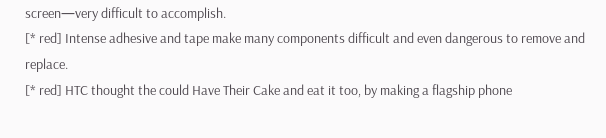screen—very difficult to accomplish.
[* red] Intense adhesive and tape make many components difficult and even dangerous to remove and replace.
[* red] HTC thought the could Have Their Cake and eat it too, by making a flagship phone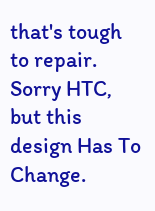that's tough to repair. Sorry HTC, but this design Has To Change.